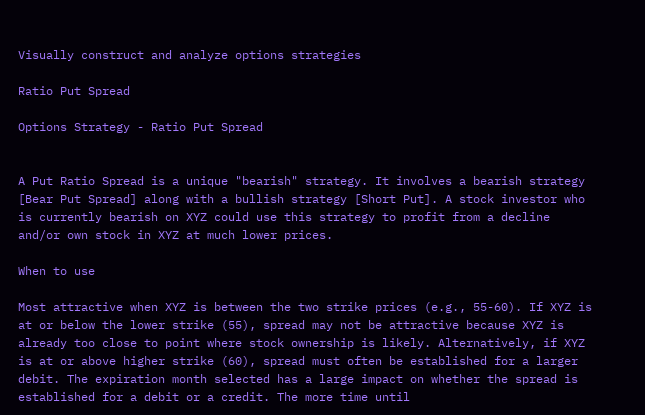Visually construct and analyze options strategies

Ratio Put Spread

Options Strategy - Ratio Put Spread


A Put Ratio Spread is a unique "bearish" strategy. It involves a bearish strategy [Bear Put Spread] along with a bullish strategy [Short Put]. A stock investor who is currently bearish on XYZ could use this strategy to profit from a decline and/or own stock in XYZ at much lower prices.

When to use

Most attractive when XYZ is between the two strike prices (e.g., 55-60). If XYZ is at or below the lower strike (55), spread may not be attractive because XYZ is already too close to point where stock ownership is likely. Alternatively, if XYZ is at or above higher strike (60), spread must often be established for a larger debit. The expiration month selected has a large impact on whether the spread is established for a debit or a credit. The more time until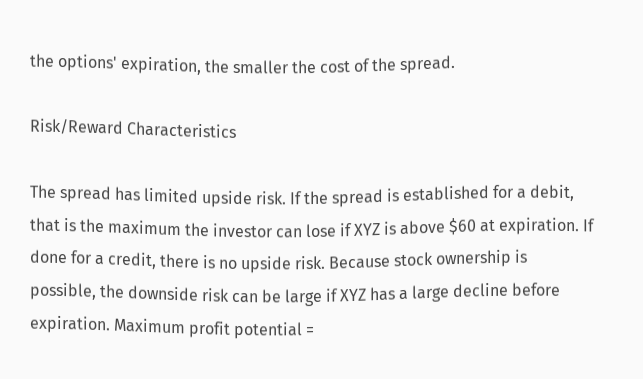the options' expiration, the smaller the cost of the spread.

Risk/Reward Characteristics

The spread has limited upside risk. If the spread is established for a debit, that is the maximum the investor can lose if XYZ is above $60 at expiration. If done for a credit, there is no upside risk. Because stock ownership is possible, the downside risk can be large if XYZ has a large decline before expiration. Maximum profit potential =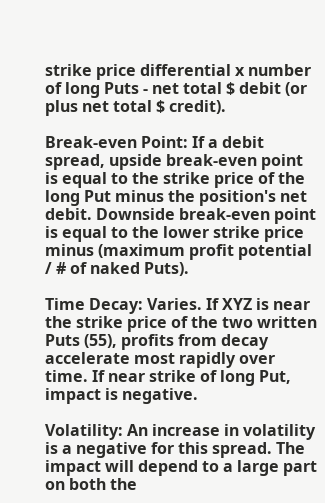strike price differential x number of long Puts - net total $ debit (or plus net total $ credit).

Break-even Point: If a debit spread, upside break-even point is equal to the strike price of the long Put minus the position's net debit. Downside break-even point is equal to the lower strike price minus (maximum profit potential / # of naked Puts).

Time Decay: Varies. If XYZ is near the strike price of the two written Puts (55), profits from decay accelerate most rapidly over time. If near strike of long Put, impact is negative.

Volatility: An increase in volatility is a negative for this spread. The impact will depend to a large part on both the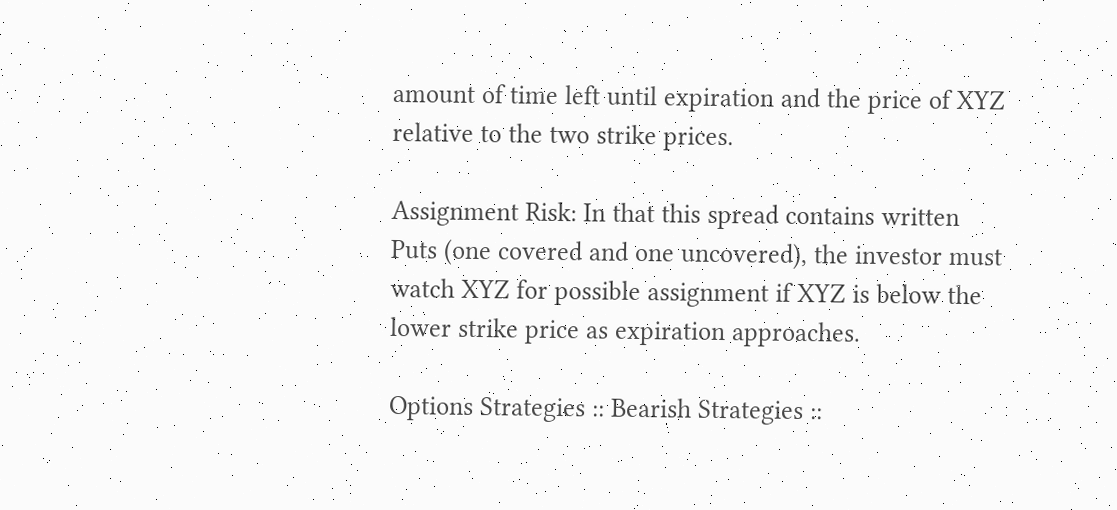amount of time left until expiration and the price of XYZ relative to the two strike prices.

Assignment Risk: In that this spread contains written Puts (one covered and one uncovered), the investor must watch XYZ for possible assignment if XYZ is below the lower strike price as expiration approaches.

Options Strategies :: Bearish Strategies ::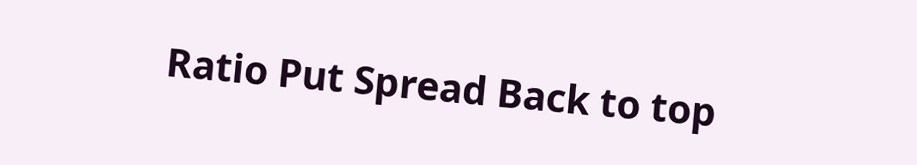Ratio Put Spread Back to top